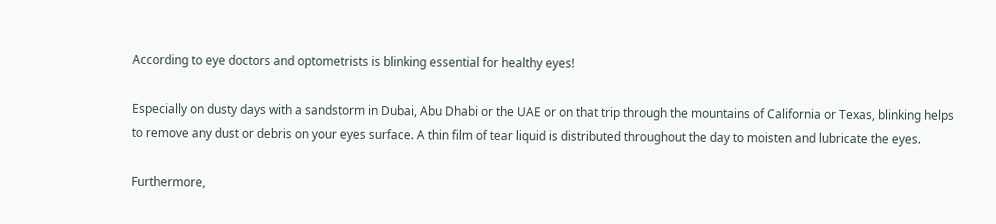According to eye doctors and optometrists is blinking essential for healthy eyes!

Especially on dusty days with a sandstorm in Dubai, Abu Dhabi or the UAE or on that trip through the mountains of California or Texas, blinking helps to remove any dust or debris on your eyes surface. A thin film of tear liquid is distributed throughout the day to moisten and lubricate the eyes.

Furthermore,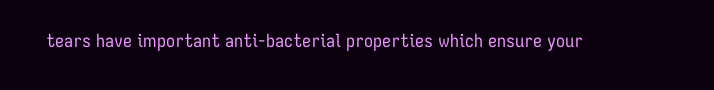tears have important anti-bacterial properties which ensure your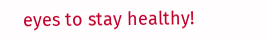eyes to stay healthy!